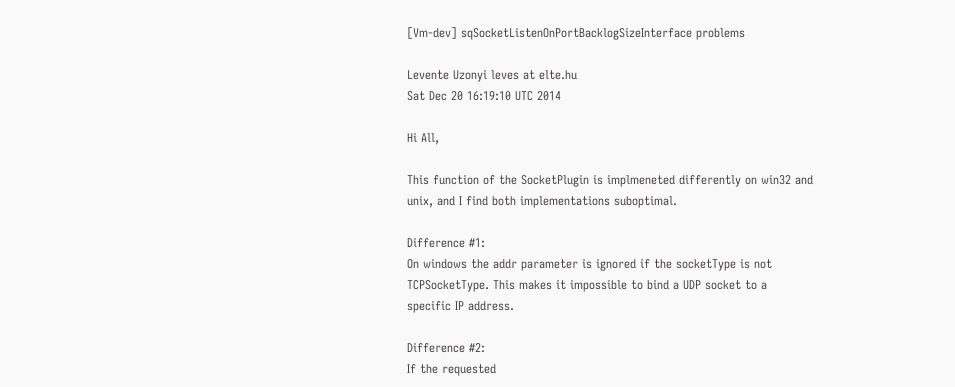[Vm-dev] sqSocketListenOnPortBacklogSizeInterface problems

Levente Uzonyi leves at elte.hu
Sat Dec 20 16:19:10 UTC 2014

Hi All,

This function of the SocketPlugin is implmeneted differently on win32 and
unix, and I find both implementations suboptimal.

Difference #1:
On windows the addr parameter is ignored if the socketType is not
TCPSocketType. This makes it impossible to bind a UDP socket to a
specific IP address.

Difference #2:
If the requested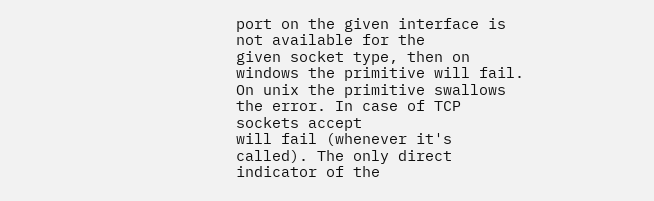port on the given interface is not available for the
given socket type, then on windows the primitive will fail.
On unix the primitive swallows the error. In case of TCP sockets accept
will fail (whenever it's called). The only direct indicator of the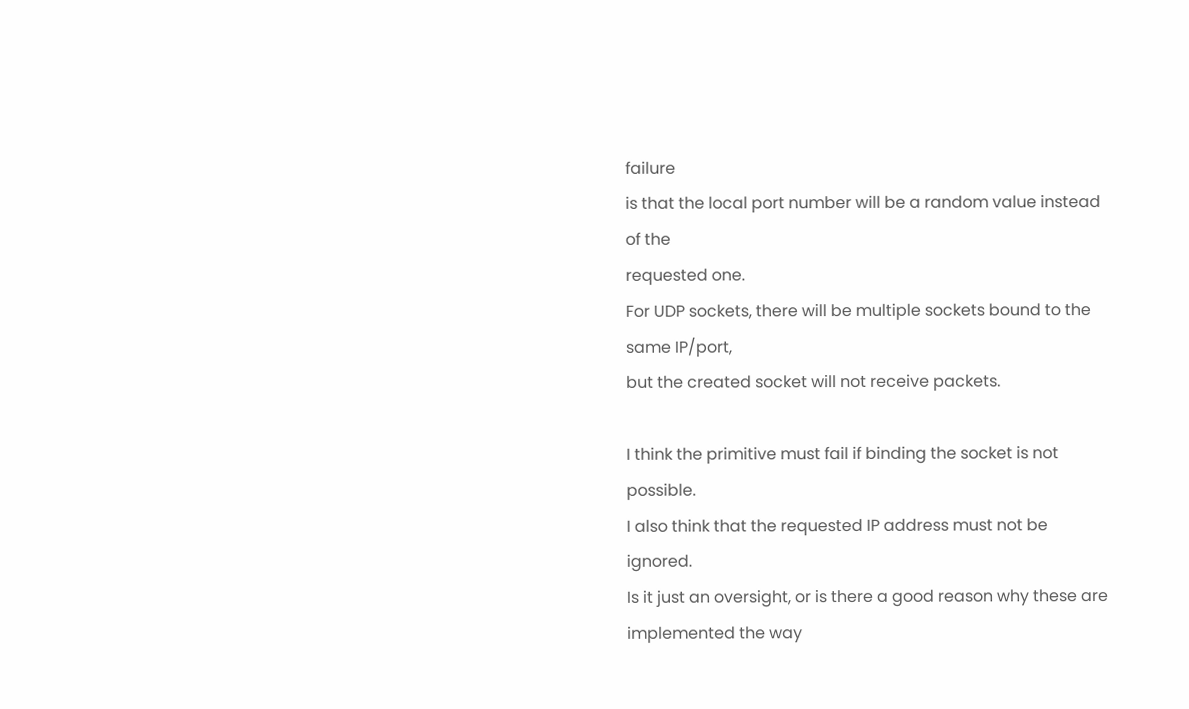failure
is that the local port number will be a random value instead of the
requested one.
For UDP sockets, there will be multiple sockets bound to the same IP/port,
but the created socket will not receive packets.

I think the primitive must fail if binding the socket is not possible.
I also think that the requested IP address must not be ignored.
Is it just an oversight, or is there a good reason why these are
implemented the way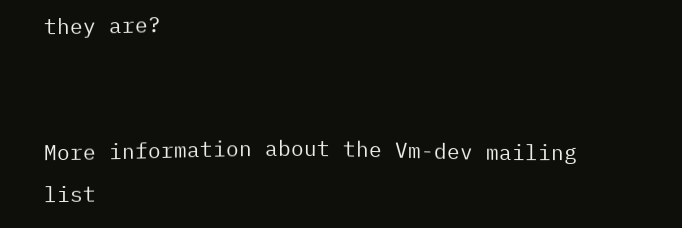they are?


More information about the Vm-dev mailing list